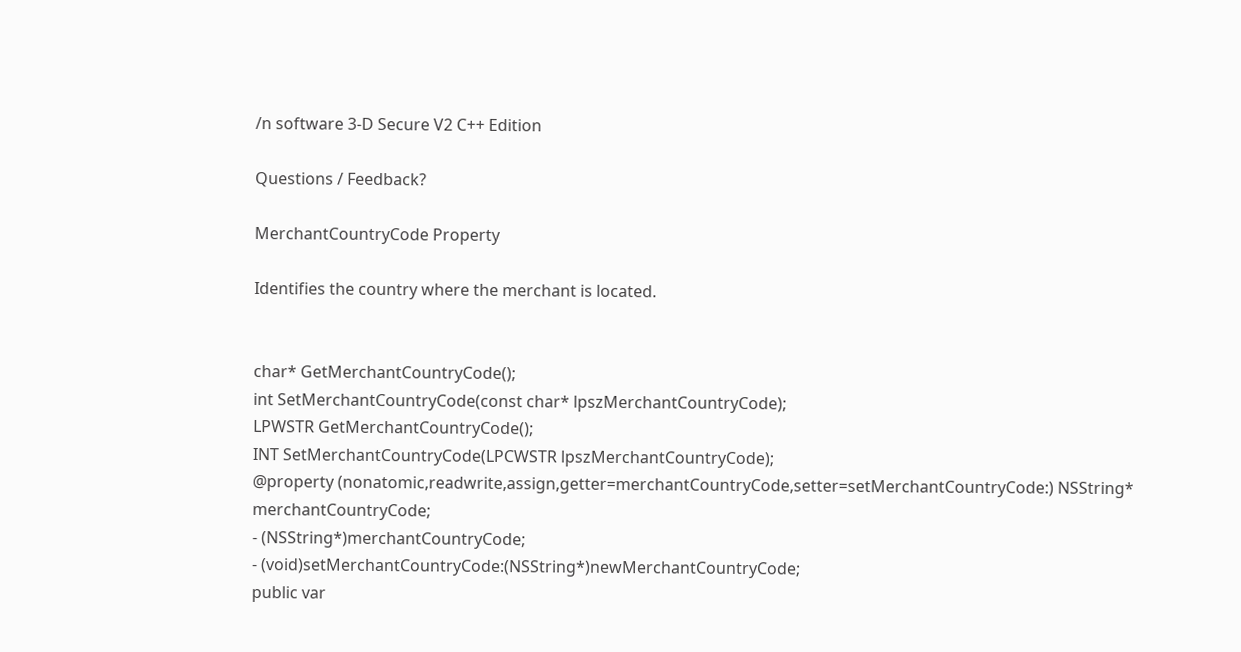/n software 3-D Secure V2 C++ Edition

Questions / Feedback?

MerchantCountryCode Property

Identifies the country where the merchant is located.


char* GetMerchantCountryCode();
int SetMerchantCountryCode(const char* lpszMerchantCountryCode);
LPWSTR GetMerchantCountryCode();
INT SetMerchantCountryCode(LPCWSTR lpszMerchantCountryCode);
@property (nonatomic,readwrite,assign,getter=merchantCountryCode,setter=setMerchantCountryCode:) NSString* merchantCountryCode;
- (NSString*)merchantCountryCode;
- (void)setMerchantCountryCode:(NSString*)newMerchantCountryCode;
public var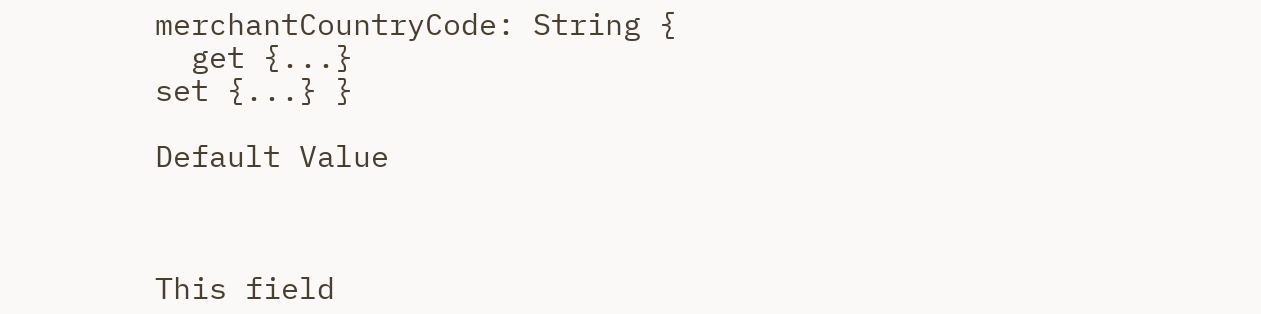merchantCountryCode: String {
  get {...}
set {...} }

Default Value



This field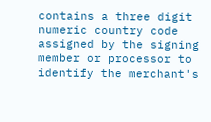contains a three digit numeric country code assigned by the signing member or processor to identify the merchant's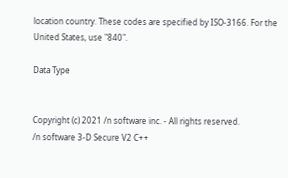location country. These codes are specified by ISO-3166. For the United States, use "840".

Data Type


Copyright (c) 2021 /n software inc. - All rights reserved.
/n software 3-D Secure V2 C++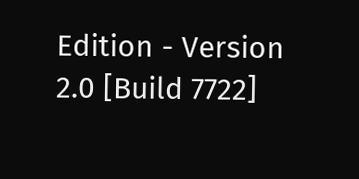Edition - Version 2.0 [Build 7722]